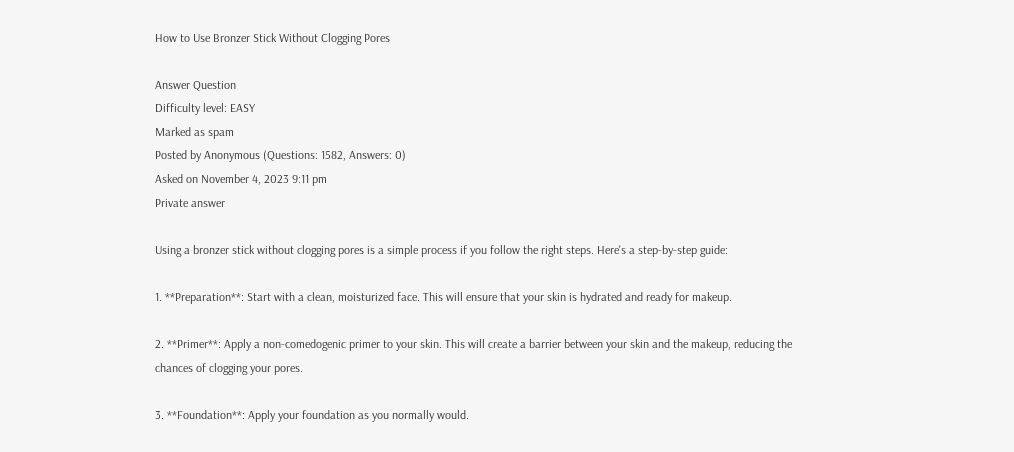How to Use Bronzer Stick Without Clogging Pores

Answer Question
Difficulty level: EASY
Marked as spam
Posted by Anonymous (Questions: 1582, Answers: 0)
Asked on November 4, 2023 9:11 pm
Private answer

Using a bronzer stick without clogging pores is a simple process if you follow the right steps. Here's a step-by-step guide:

1. **Preparation**: Start with a clean, moisturized face. This will ensure that your skin is hydrated and ready for makeup.

2. **Primer**: Apply a non-comedogenic primer to your skin. This will create a barrier between your skin and the makeup, reducing the chances of clogging your pores.

3. **Foundation**: Apply your foundation as you normally would.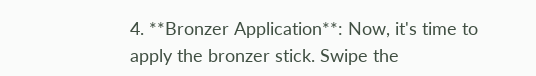4. **Bronzer Application**: Now, it's time to apply the bronzer stick. Swipe the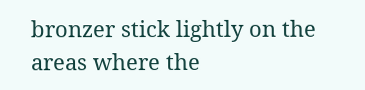bronzer stick lightly on the areas where the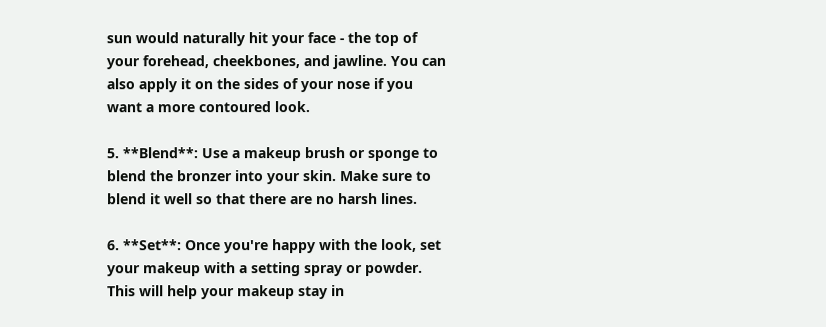sun would naturally hit your face - the top of your forehead, cheekbones, and jawline. You can also apply it on the sides of your nose if you want a more contoured look.

5. **Blend**: Use a makeup brush or sponge to blend the bronzer into your skin. Make sure to blend it well so that there are no harsh lines.

6. **Set**: Once you're happy with the look, set your makeup with a setting spray or powder. This will help your makeup stay in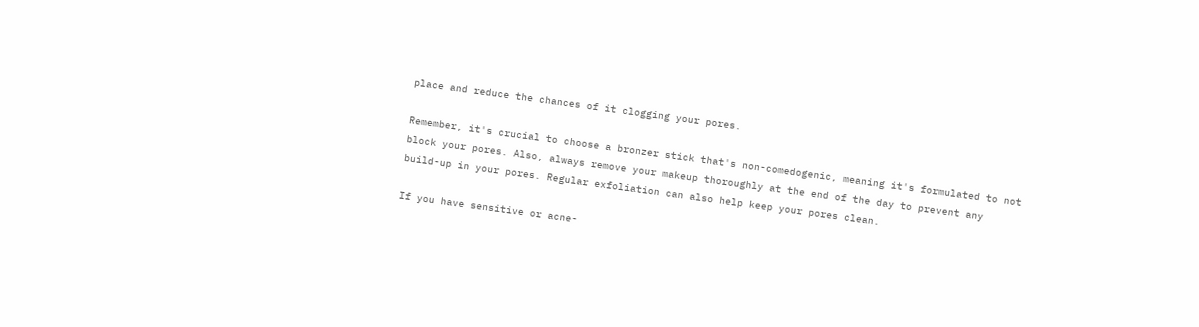place and reduce the chances of it clogging your pores.

Remember, it's crucial to choose a bronzer stick that's non-comedogenic, meaning it's formulated to not block your pores. Also, always remove your makeup thoroughly at the end of the day to prevent any build-up in your pores. Regular exfoliation can also help keep your pores clean.

If you have sensitive or acne-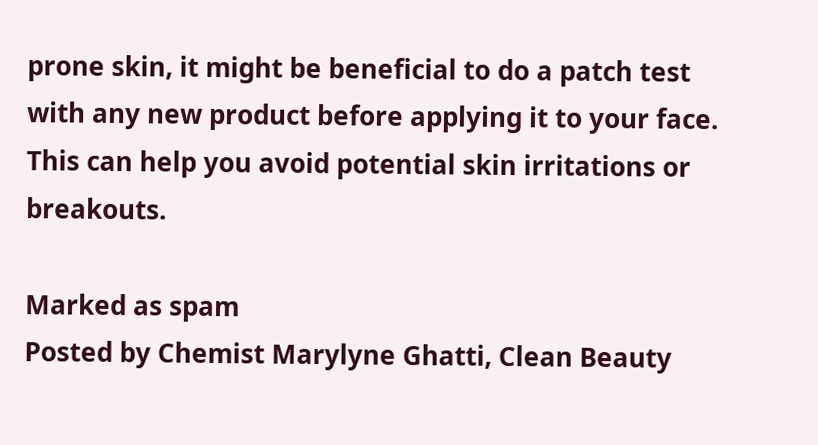prone skin, it might be beneficial to do a patch test with any new product before applying it to your face. This can help you avoid potential skin irritations or breakouts.

Marked as spam
Posted by Chemist Marylyne Ghatti, Clean Beauty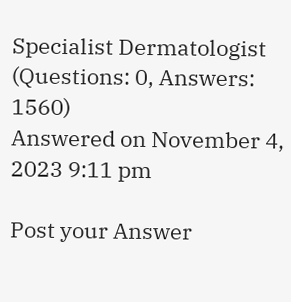Specialist Dermatologist (Questions: 0, Answers: 1560)
Answered on November 4, 2023 9:11 pm

Post your Answer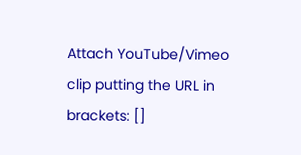Attach YouTube/Vimeo clip putting the URL in brackets: []